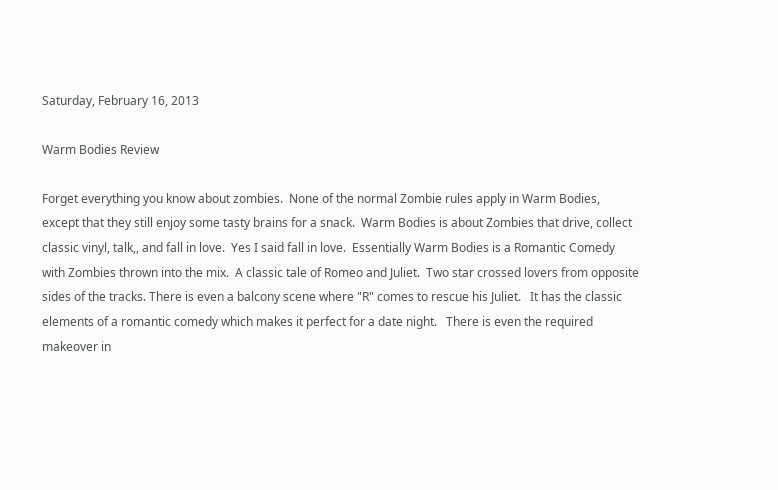Saturday, February 16, 2013

Warm Bodies Review

Forget everything you know about zombies.  None of the normal Zombie rules apply in Warm Bodies, except that they still enjoy some tasty brains for a snack.  Warm Bodies is about Zombies that drive, collect classic vinyl, talk,, and fall in love.  Yes I said fall in love.  Essentially Warm Bodies is a Romantic Comedy with Zombies thrown into the mix.  A classic tale of Romeo and Juliet.  Two star crossed lovers from opposite sides of the tracks. There is even a balcony scene where "R" comes to rescue his Juliet.   It has the classic elements of a romantic comedy which makes it perfect for a date night.   There is even the required makeover in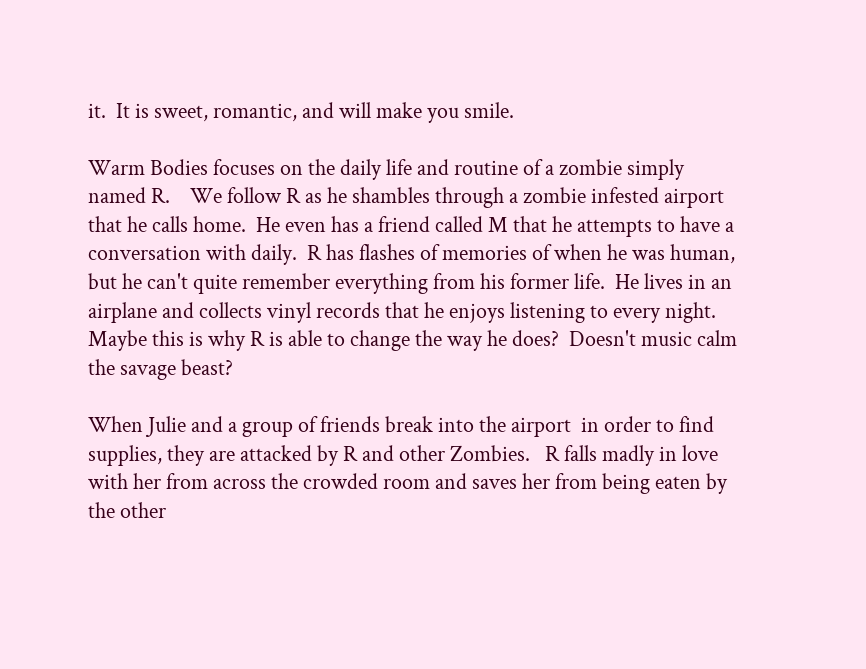it.  It is sweet, romantic, and will make you smile.

Warm Bodies focuses on the daily life and routine of a zombie simply named R.    We follow R as he shambles through a zombie infested airport that he calls home.  He even has a friend called M that he attempts to have a conversation with daily.  R has flashes of memories of when he was human, but he can't quite remember everything from his former life.  He lives in an airplane and collects vinyl records that he enjoys listening to every night.  Maybe this is why R is able to change the way he does?  Doesn't music calm the savage beast?

When Julie and a group of friends break into the airport  in order to find supplies, they are attacked by R and other Zombies.   R falls madly in love with her from across the crowded room and saves her from being eaten by the other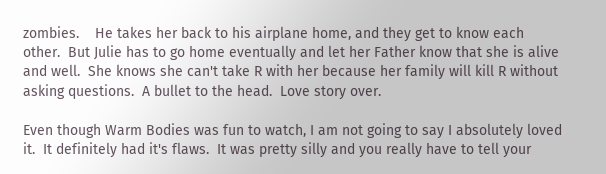zombies.    He takes her back to his airplane home, and they get to know each other.  But Julie has to go home eventually and let her Father know that she is alive and well.  She knows she can't take R with her because her family will kill R without asking questions.  A bullet to the head.  Love story over.

Even though Warm Bodies was fun to watch, I am not going to say I absolutely loved it.  It definitely had it's flaws.  It was pretty silly and you really have to tell your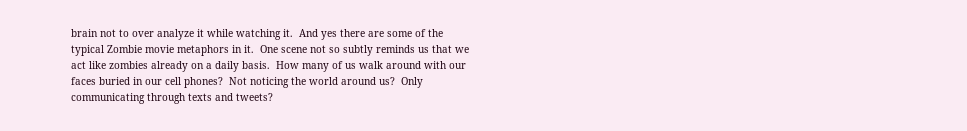brain not to over analyze it while watching it.  And yes there are some of the typical Zombie movie metaphors in it.  One scene not so subtly reminds us that we act like zombies already on a daily basis.  How many of us walk around with our faces buried in our cell phones?  Not noticing the world around us?  Only communicating through texts and tweets?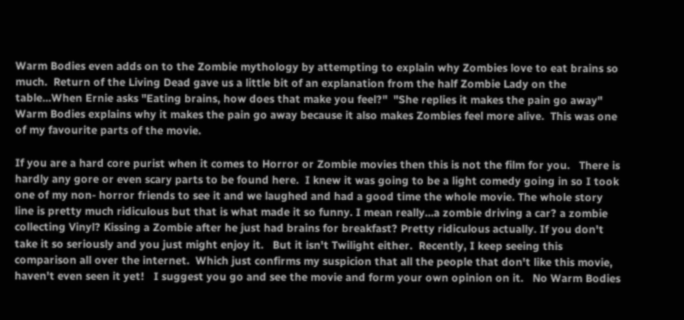Warm Bodies even adds on to the Zombie mythology by attempting to explain why Zombies love to eat brains so much.  Return of the Living Dead gave us a little bit of an explanation from the half Zombie Lady on the table...When Ernie asks "Eating brains, how does that make you feel?"  "She replies it makes the pain go away"  Warm Bodies explains why it makes the pain go away because it also makes Zombies feel more alive.  This was one of my favourite parts of the movie.

If you are a hard core purist when it comes to Horror or Zombie movies then this is not the film for you.   There is hardly any gore or even scary parts to be found here.  I knew it was going to be a light comedy going in so I took one of my non- horror friends to see it and we laughed and had a good time the whole movie. The whole story line is pretty much ridiculous but that is what made it so funny. I mean really...a zombie driving a car? a zombie collecting Vinyl? Kissing a Zombie after he just had brains for breakfast? Pretty ridiculous actually. If you don't take it so seriously and you just might enjoy it.   But it isn't Twilight either.  Recently, I keep seeing this comparison all over the internet.  Which just confirms my suspicion that all the people that don't like this movie, haven't even seen it yet!   I suggest you go and see the movie and form your own opinion on it.   No Warm Bodies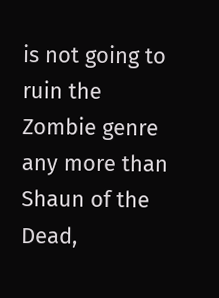is not going to ruin the Zombie genre any more than Shaun of the Dead,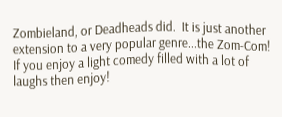Zombieland, or Deadheads did.  It is just another extension to a very popular genre...the Zom-Com!   If you enjoy a light comedy filled with a lot of laughs then enjoy!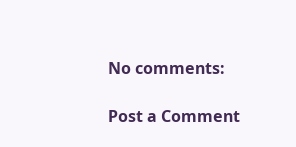No comments:

Post a Comment